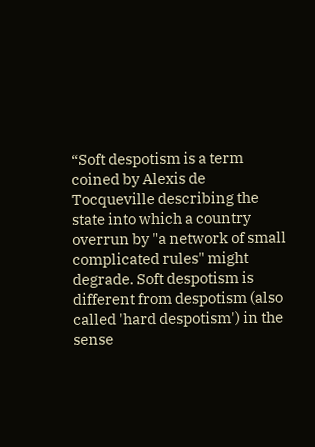“Soft despotism is a term coined by Alexis de Tocqueville describing the state into which a country overrun by "a network of small complicated rules" might degrade. Soft despotism is different from despotism (also called 'hard despotism') in the sense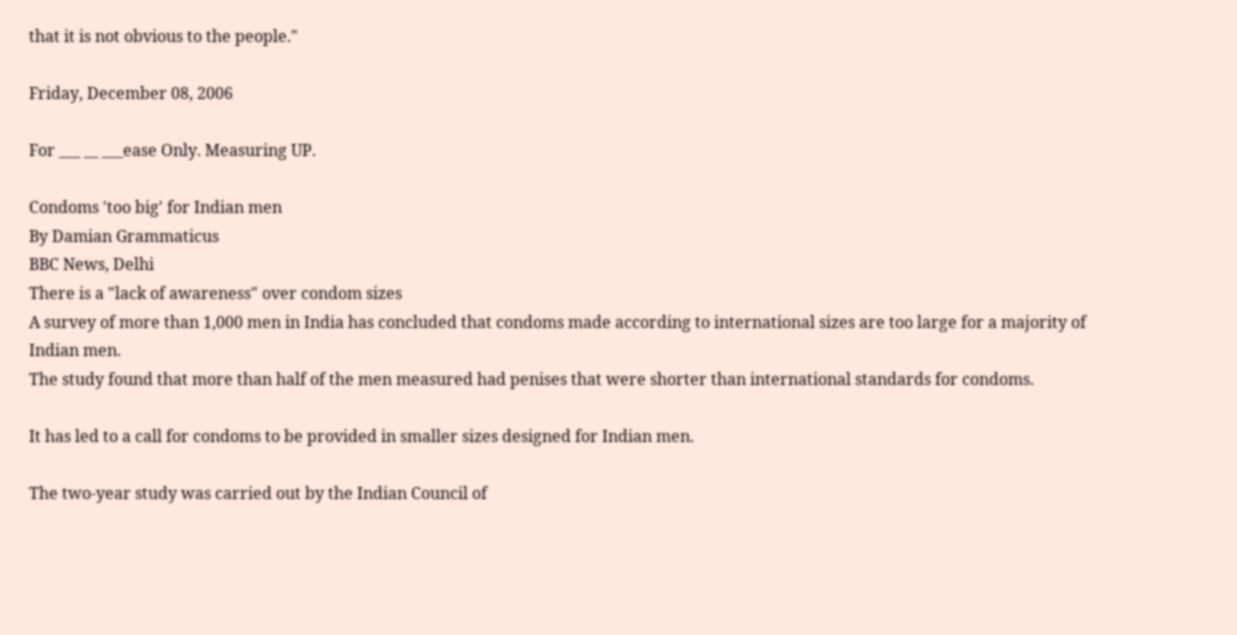that it is not obvious to the people."

Friday, December 08, 2006

For ___ __ ___ease Only. Measuring UP.

Condoms 'too big' for Indian men
By Damian Grammaticus
BBC News, Delhi
There is a "lack of awareness" over condom sizes
A survey of more than 1,000 men in India has concluded that condoms made according to international sizes are too large for a majority of Indian men.
The study found that more than half of the men measured had penises that were shorter than international standards for condoms.

It has led to a call for condoms to be provided in smaller sizes designed for Indian men.

The two-year study was carried out by the Indian Council of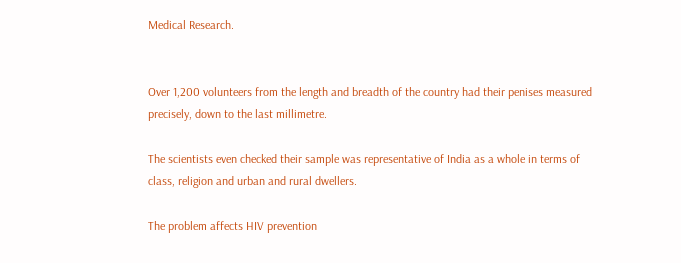Medical Research.


Over 1,200 volunteers from the length and breadth of the country had their penises measured precisely, down to the last millimetre.

The scientists even checked their sample was representative of India as a whole in terms of class, religion and urban and rural dwellers.

The problem affects HIV prevention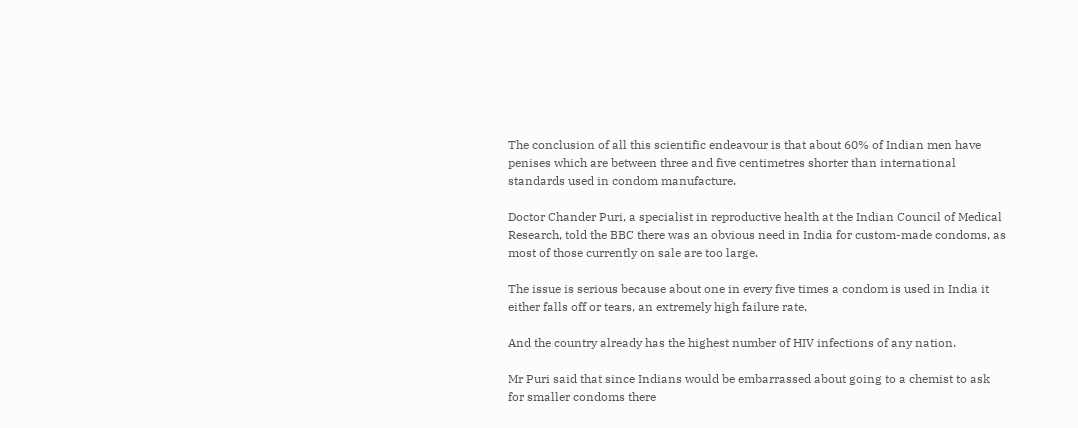The conclusion of all this scientific endeavour is that about 60% of Indian men have penises which are between three and five centimetres shorter than international standards used in condom manufacture.

Doctor Chander Puri, a specialist in reproductive health at the Indian Council of Medical Research, told the BBC there was an obvious need in India for custom-made condoms, as most of those currently on sale are too large.

The issue is serious because about one in every five times a condom is used in India it either falls off or tears, an extremely high failure rate.

And the country already has the highest number of HIV infections of any nation.

Mr Puri said that since Indians would be embarrassed about going to a chemist to ask for smaller condoms there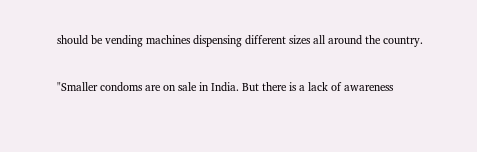should be vending machines dispensing different sizes all around the country.

"Smaller condoms are on sale in India. But there is a lack of awareness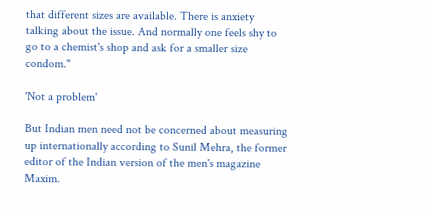that different sizes are available. There is anxiety talking about the issue. And normally one feels shy to go to a chemist's shop and ask for a smaller size condom."

'Not a problem'

But Indian men need not be concerned about measuring up internationally according to Sunil Mehra, the former editor of the Indian version of the men's magazine Maxim.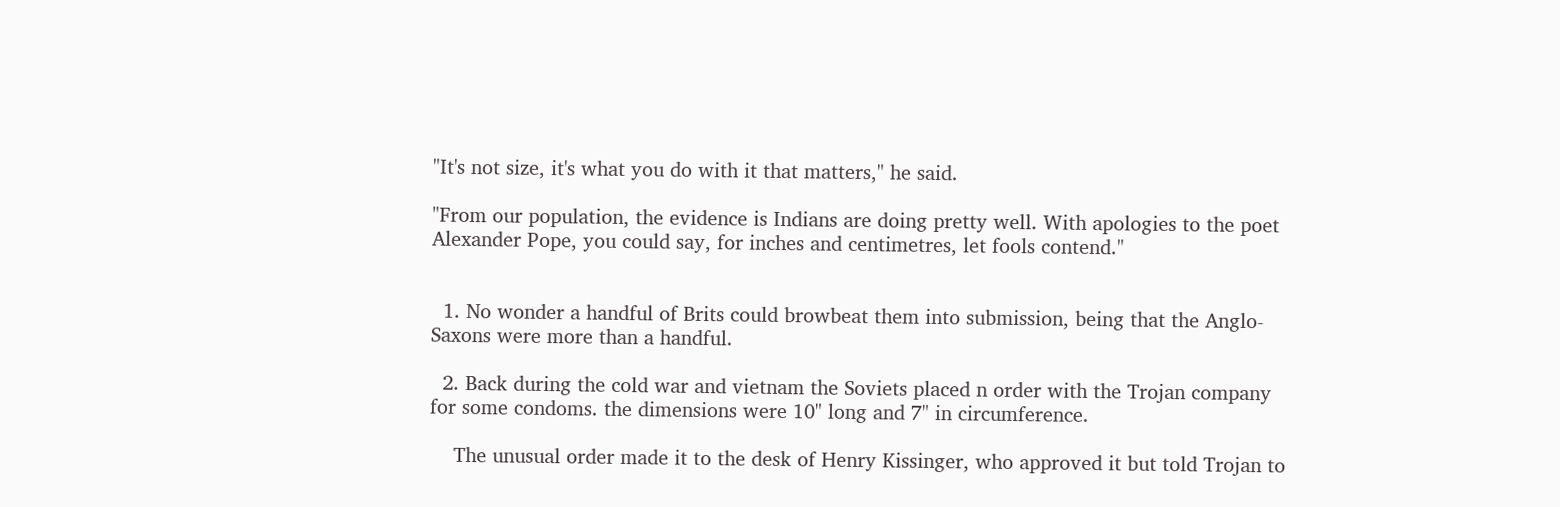"It's not size, it's what you do with it that matters," he said.

"From our population, the evidence is Indians are doing pretty well. With apologies to the poet Alexander Pope, you could say, for inches and centimetres, let fools contend."


  1. No wonder a handful of Brits could browbeat them into submission, being that the Anglo-Saxons were more than a handful.

  2. Back during the cold war and vietnam the Soviets placed n order with the Trojan company for some condoms. the dimensions were 10" long and 7" in circumference.

    The unusual order made it to the desk of Henry Kissinger, who approved it but told Trojan to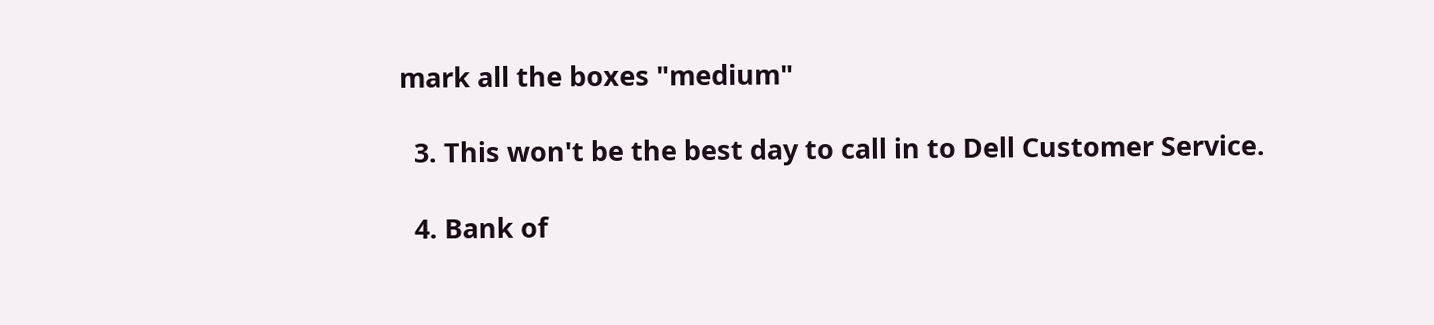mark all the boxes "medium"

  3. This won't be the best day to call in to Dell Customer Service.

  4. Bank of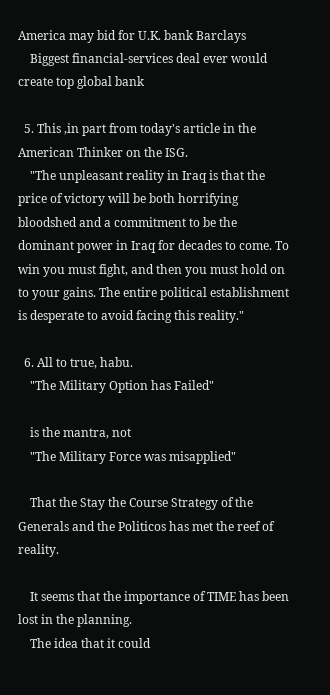America may bid for U.K. bank Barclays
    Biggest financial-services deal ever would create top global bank

  5. This ,in part from today's article in the American Thinker on the ISG.
    "The unpleasant reality in Iraq is that the price of victory will be both horrifying bloodshed and a commitment to be the dominant power in Iraq for decades to come. To win you must fight, and then you must hold on to your gains. The entire political establishment is desperate to avoid facing this reality."

  6. All to true, habu.
    "The Military Option has Failed"

    is the mantra, not
    "The Military Force was misapplied"

    That the Stay the Course Strategy of the Generals and the Politicos has met the reef of reality.

    It seems that the importance of TIME has been lost in the planning.
    The idea that it could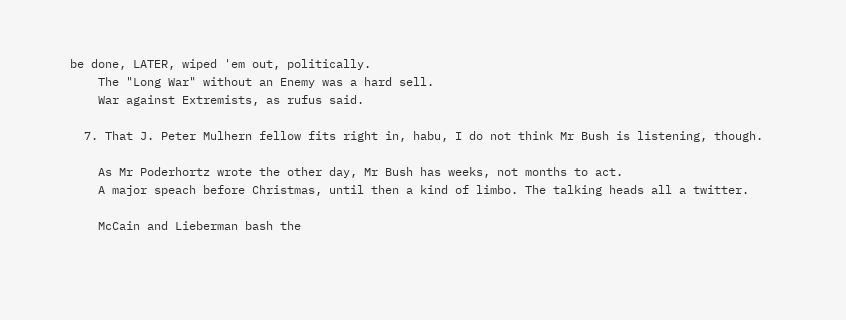be done, LATER, wiped 'em out, politically.
    The "Long War" without an Enemy was a hard sell.
    War against Extremists, as rufus said.

  7. That J. Peter Mulhern fellow fits right in, habu, I do not think Mr Bush is listening, though.

    As Mr Poderhortz wrote the other day, Mr Bush has weeks, not months to act.
    A major speach before Christmas, until then a kind of limbo. The talking heads all a twitter.

    McCain and Lieberman bash the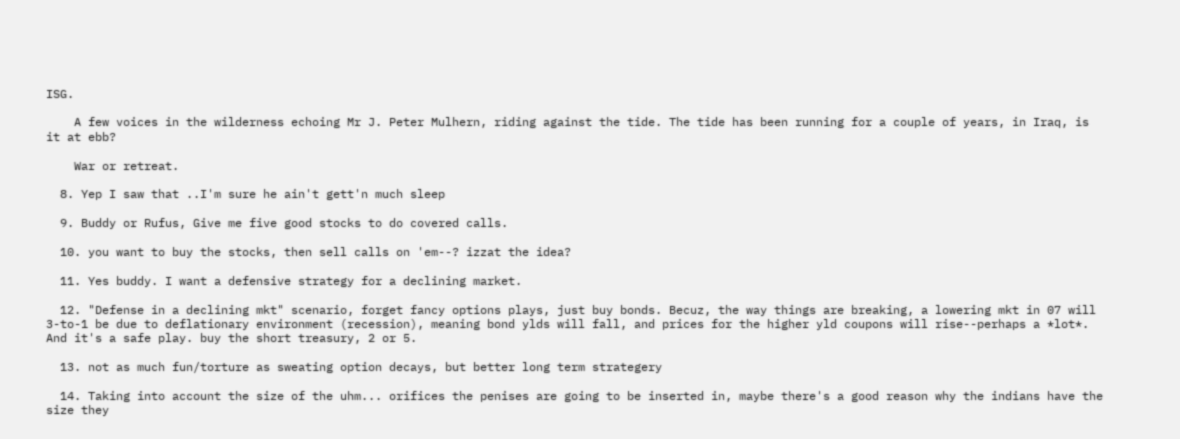ISG.

    A few voices in the wilderness echoing Mr J. Peter Mulhern, riding against the tide. The tide has been running for a couple of years, in Iraq, is it at ebb?

    War or retreat.

  8. Yep I saw that ..I'm sure he ain't gett'n much sleep

  9. Buddy or Rufus, Give me five good stocks to do covered calls.

  10. you want to buy the stocks, then sell calls on 'em--? izzat the idea?

  11. Yes buddy. I want a defensive strategy for a declining market.

  12. "Defense in a declining mkt" scenario, forget fancy options plays, just buy bonds. Becuz, the way things are breaking, a lowering mkt in 07 will 3-to-1 be due to deflationary environment (recession), meaning bond ylds will fall, and prices for the higher yld coupons will rise--perhaps a *lot*. And it's a safe play. buy the short treasury, 2 or 5.

  13. not as much fun/torture as sweating option decays, but better long term strategery

  14. Taking into account the size of the uhm... orifices the penises are going to be inserted in, maybe there's a good reason why the indians have the size they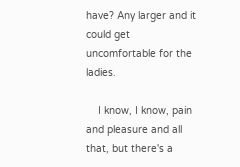have? Any larger and it could get uncomfortable for the ladies.

    I know, I know, pain and pleasure and all that, but there's a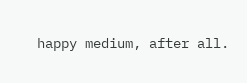happy medium, after all.